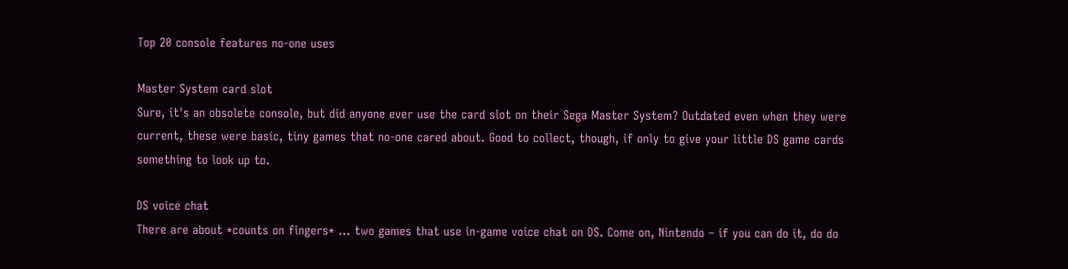Top 20 console features no-one uses

Master System card slot
Sure, it's an obsolete console, but did anyone ever use the card slot on their Sega Master System? Outdated even when they were current, these were basic, tiny games that no-one cared about. Good to collect, though, if only to give your little DS game cards something to look up to.

DS voice chat
There are about *counts on fingers* … two games that use in-game voice chat on DS. Come on, Nintendo – if you can do it, do do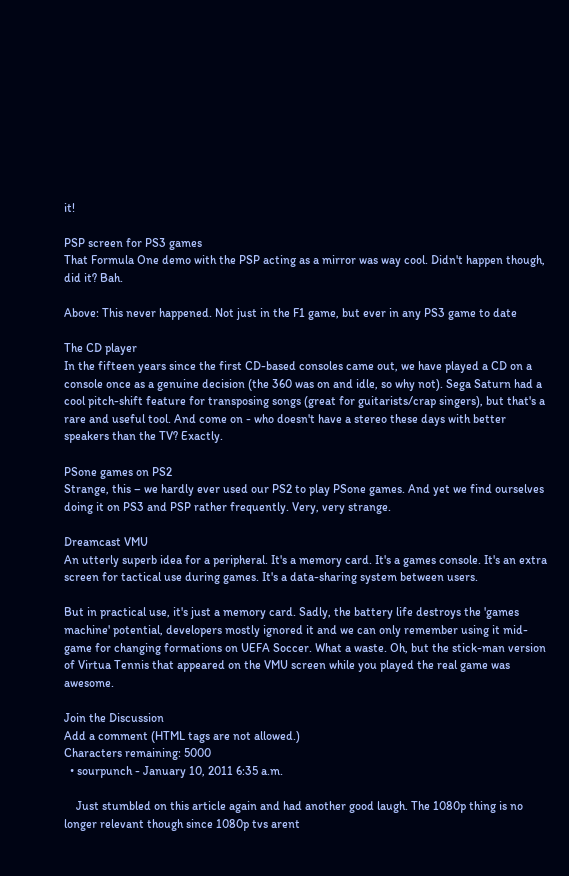it!

PSP screen for PS3 games
That Formula One demo with the PSP acting as a mirror was way cool. Didn't happen though, did it? Bah.

Above: This never happened. Not just in the F1 game, but ever in any PS3 game to date

The CD player
In the fifteen years since the first CD-based consoles came out, we have played a CD on a console once as a genuine decision (the 360 was on and idle, so why not). Sega Saturn had a cool pitch-shift feature for transposing songs (great for guitarists/crap singers), but that's a rare and useful tool. And come on - who doesn't have a stereo these days with better speakers than the TV? Exactly.

PSone games on PS2
Strange, this – we hardly ever used our PS2 to play PSone games. And yet we find ourselves doing it on PS3 and PSP rather frequently. Very, very strange.

Dreamcast VMU
An utterly superb idea for a peripheral. It's a memory card. It's a games console. It's an extra screen for tactical use during games. It's a data-sharing system between users.

But in practical use, it's just a memory card. Sadly, the battery life destroys the 'games machine' potential, developers mostly ignored it and we can only remember using it mid-game for changing formations on UEFA Soccer. What a waste. Oh, but the stick-man version of Virtua Tennis that appeared on the VMU screen while you played the real game was awesome.

Join the Discussion
Add a comment (HTML tags are not allowed.)
Characters remaining: 5000
  • sourpunch - January 10, 2011 6:35 a.m.

    Just stumbled on this article again and had another good laugh. The 1080p thing is no longer relevant though since 1080p tvs arent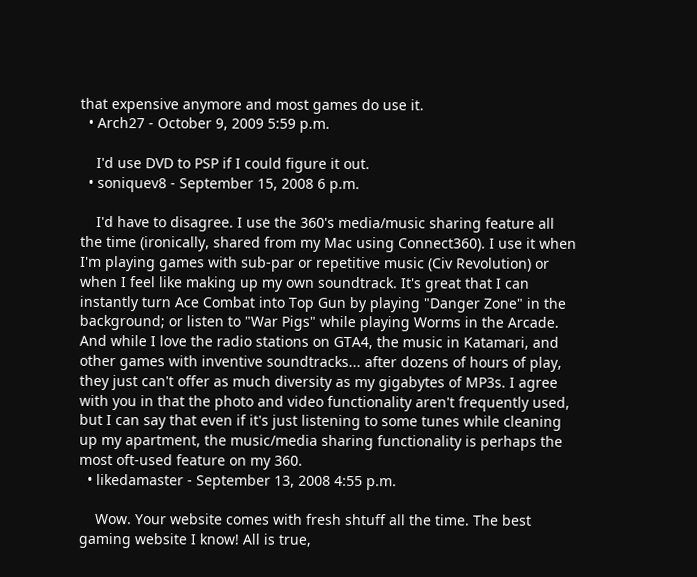that expensive anymore and most games do use it.
  • Arch27 - October 9, 2009 5:59 p.m.

    I'd use DVD to PSP if I could figure it out.
  • soniquev8 - September 15, 2008 6 p.m.

    I'd have to disagree. I use the 360's media/music sharing feature all the time (ironically, shared from my Mac using Connect360). I use it when I'm playing games with sub-par or repetitive music (Civ Revolution) or when I feel like making up my own soundtrack. It's great that I can instantly turn Ace Combat into Top Gun by playing "Danger Zone" in the background; or listen to "War Pigs" while playing Worms in the Arcade. And while I love the radio stations on GTA4, the music in Katamari, and other games with inventive soundtracks... after dozens of hours of play, they just can't offer as much diversity as my gigabytes of MP3s. I agree with you in that the photo and video functionality aren't frequently used, but I can say that even if it's just listening to some tunes while cleaning up my apartment, the music/media sharing functionality is perhaps the most oft-used feature on my 360.
  • likedamaster - September 13, 2008 4:55 p.m.

    Wow. Your website comes with fresh shtuff all the time. The best gaming website I know! All is true,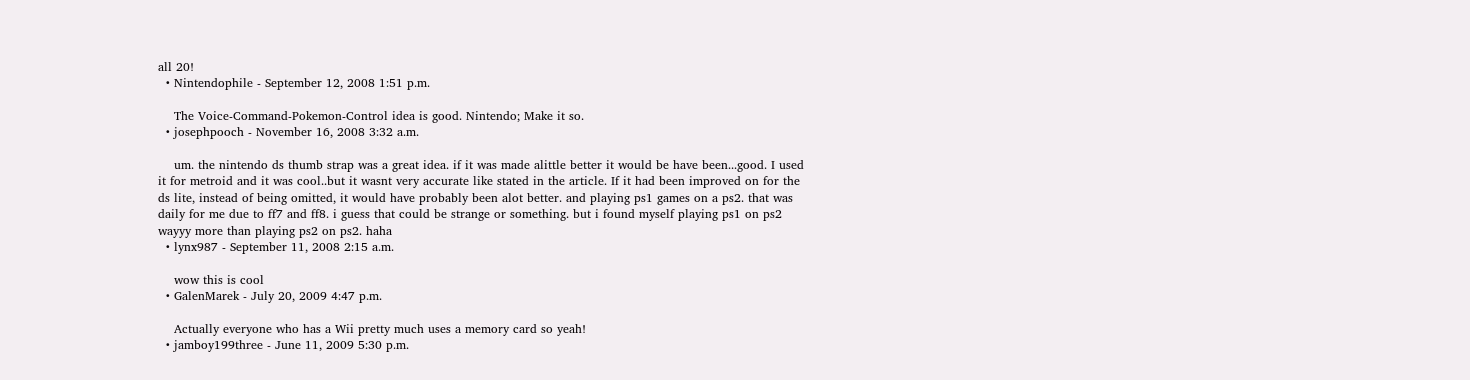all 20!
  • Nintendophile - September 12, 2008 1:51 p.m.

    The Voice-Command-Pokemon-Control idea is good. Nintendo; Make it so.
  • josephpooch - November 16, 2008 3:32 a.m.

    um. the nintendo ds thumb strap was a great idea. if it was made alittle better it would be have been...good. I used it for metroid and it was cool..but it wasnt very accurate like stated in the article. If it had been improved on for the ds lite, instead of being omitted, it would have probably been alot better. and playing ps1 games on a ps2. that was daily for me due to ff7 and ff8. i guess that could be strange or something. but i found myself playing ps1 on ps2 wayyy more than playing ps2 on ps2. haha
  • lynx987 - September 11, 2008 2:15 a.m.

    wow this is cool
  • GalenMarek - July 20, 2009 4:47 p.m.

    Actually everyone who has a Wii pretty much uses a memory card so yeah!
  • jamboy199three - June 11, 2009 5:30 p.m.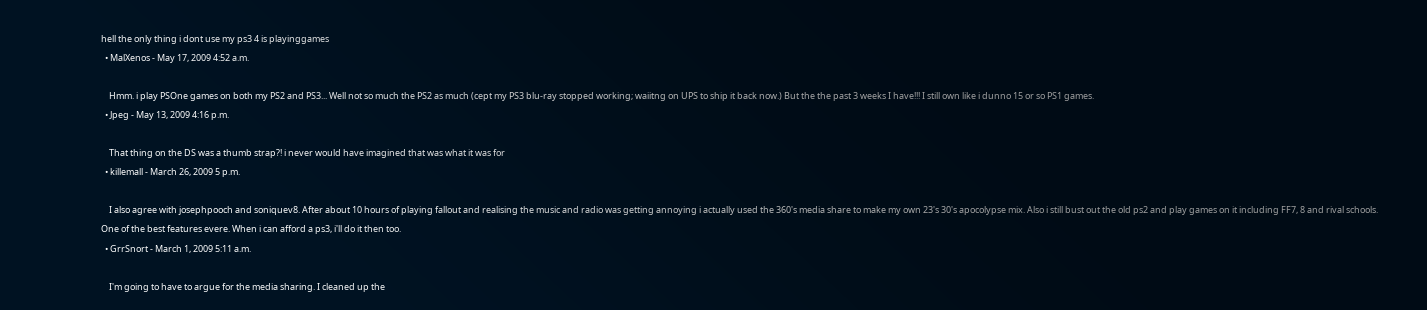hell the only thing i dont use my ps3 4 is playinggames
  • MalXenos - May 17, 2009 4:52 a.m.

    Hmm. i play PSOne games on both my PS2 and PS3... Well not so much the PS2 as much (cept my PS3 blu-ray stopped working; waiitng on UPS to ship it back now.) But the the past 3 weeks I have!!! I still own like i dunno 15 or so PS1 games.
  • Jpeg - May 13, 2009 4:16 p.m.

    That thing on the DS was a thumb strap?! i never would have imagined that was what it was for
  • killemall - March 26, 2009 5 p.m.

    I also agree with josephpooch and soniquev8. After about 10 hours of playing fallout and realising the music and radio was getting annoying i actually used the 360's media share to make my own 23's 30's apocolypse mix. Also i still bust out the old ps2 and play games on it including FF7, 8 and rival schools. One of the best features evere. When i can afford a ps3, i'll do it then too.
  • GrrSnort - March 1, 2009 5:11 a.m.

    I'm going to have to argue for the media sharing. I cleaned up the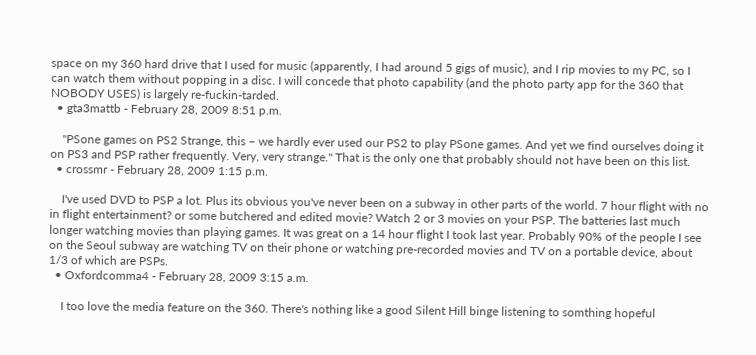space on my 360 hard drive that I used for music (apparently, I had around 5 gigs of music), and I rip movies to my PC, so I can watch them without popping in a disc. I will concede that photo capability (and the photo party app for the 360 that NOBODY USES) is largely re-fuckin-tarded.
  • gta3mattb - February 28, 2009 8:51 p.m.

    "PSone games on PS2 Strange, this – we hardly ever used our PS2 to play PSone games. And yet we find ourselves doing it on PS3 and PSP rather frequently. Very, very strange." That is the only one that probably should not have been on this list.
  • crossmr - February 28, 2009 1:15 p.m.

    I've used DVD to PSP a lot. Plus its obvious you've never been on a subway in other parts of the world. 7 hour flight with no in flight entertainment? or some butchered and edited movie? Watch 2 or 3 movies on your PSP. The batteries last much longer watching movies than playing games. It was great on a 14 hour flight I took last year. Probably 90% of the people I see on the Seoul subway are watching TV on their phone or watching pre-recorded movies and TV on a portable device, about 1/3 of which are PSPs.
  • Oxfordcomma4 - February 28, 2009 3:15 a.m.

    I too love the media feature on the 360. There's nothing like a good Silent Hill binge listening to somthing hopeful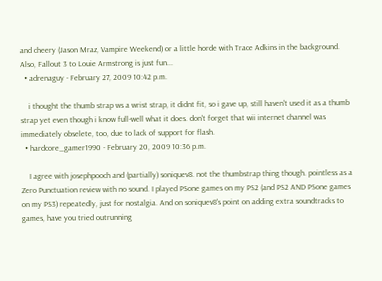and cheery (Jason Mraz, Vampire Weekend) or a little horde with Trace Adkins in the background. Also, Fallout 3 to Louie Armstrong is just fun...
  • adrenaguy - February 27, 2009 10:42 p.m.

    i thought the thumb strap ws a wrist strap, it didnt fit, so i gave up, still haven't used it as a thumb strap yet even though i know full-well what it does. don't forget that wii internet channel was immediately obselete, too, due to lack of support for flash.
  • hardcore_gamer1990 - February 20, 2009 10:36 p.m.

    I agree with josephpooch and (partially) soniquev8. not the thumbstrap thing though. pointless as a Zero Punctuation review with no sound. I played PSone games on my PS2 (and PS2 AND PSone games on my PS3) repeatedly, just for nostalgia. And on soniquev8's point on adding extra soundtracks to games, have you tried outrunning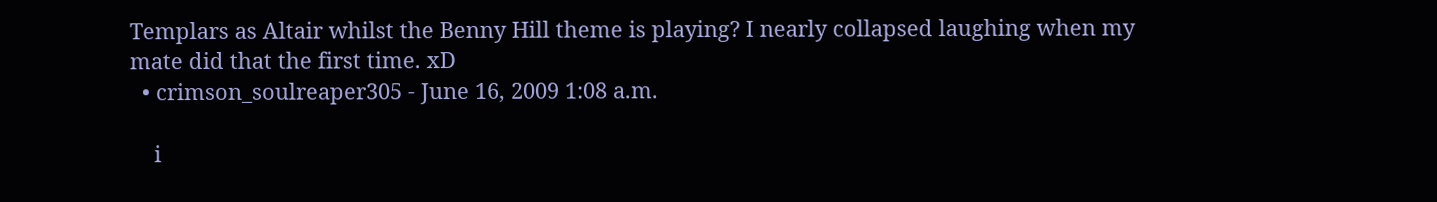Templars as Altair whilst the Benny Hill theme is playing? I nearly collapsed laughing when my mate did that the first time. xD
  • crimson_soulreaper305 - June 16, 2009 1:08 a.m.

    i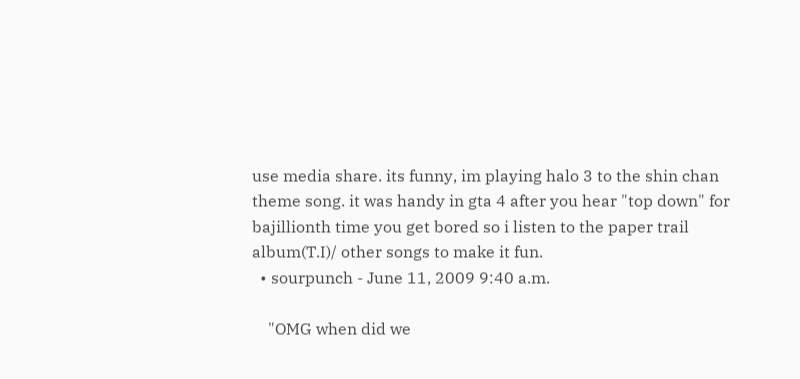use media share. its funny, im playing halo 3 to the shin chan theme song. it was handy in gta 4 after you hear "top down" for bajillionth time you get bored so i listen to the paper trail album(T.I)/ other songs to make it fun.
  • sourpunch - June 11, 2009 9:40 a.m.

    "OMG when did we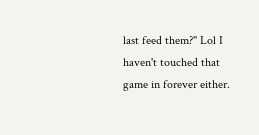last feed them?" Lol I haven't touched that game in forever either.